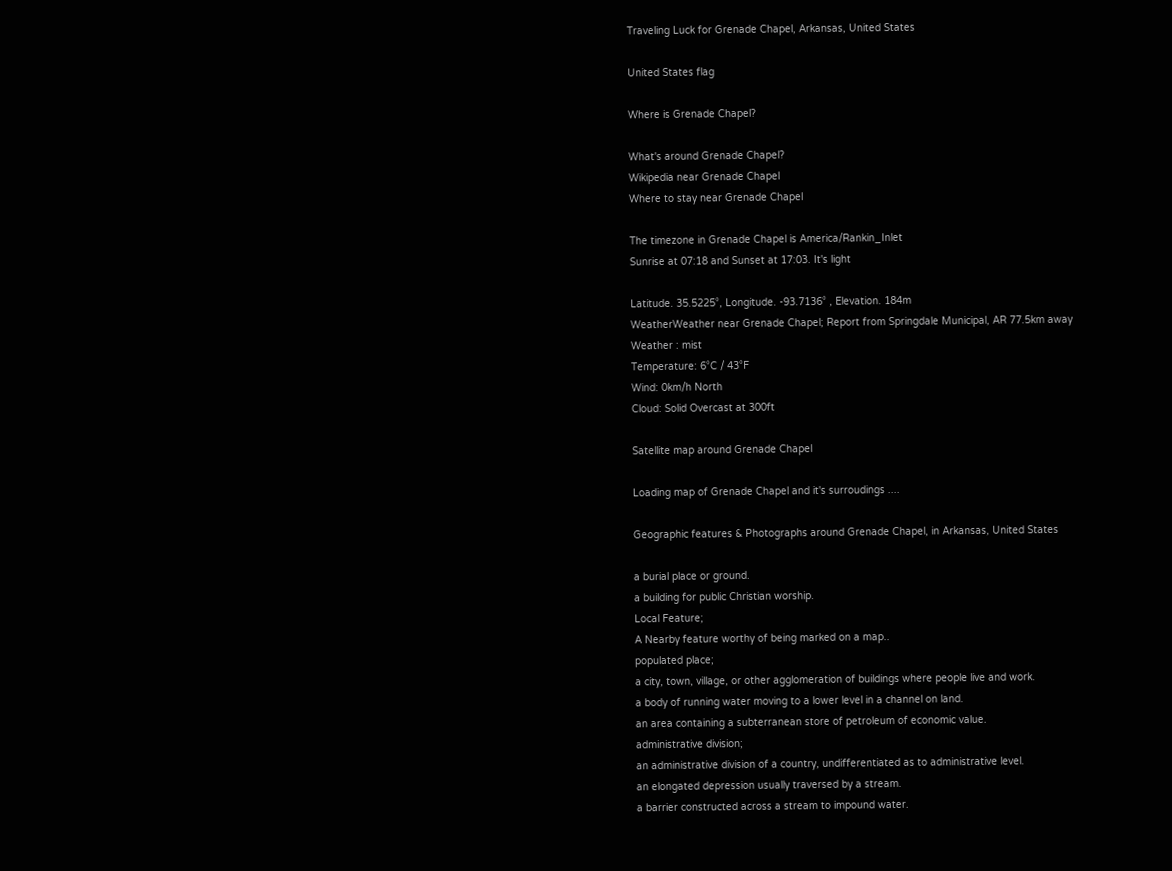Traveling Luck for Grenade Chapel, Arkansas, United States

United States flag

Where is Grenade Chapel?

What's around Grenade Chapel?
Wikipedia near Grenade Chapel
Where to stay near Grenade Chapel

The timezone in Grenade Chapel is America/Rankin_Inlet
Sunrise at 07:18 and Sunset at 17:03. It's light

Latitude. 35.5225°, Longitude. -93.7136° , Elevation. 184m
WeatherWeather near Grenade Chapel; Report from Springdale Municipal, AR 77.5km away
Weather : mist
Temperature: 6°C / 43°F
Wind: 0km/h North
Cloud: Solid Overcast at 300ft

Satellite map around Grenade Chapel

Loading map of Grenade Chapel and it's surroudings ....

Geographic features & Photographs around Grenade Chapel, in Arkansas, United States

a burial place or ground.
a building for public Christian worship.
Local Feature;
A Nearby feature worthy of being marked on a map..
populated place;
a city, town, village, or other agglomeration of buildings where people live and work.
a body of running water moving to a lower level in a channel on land.
an area containing a subterranean store of petroleum of economic value.
administrative division;
an administrative division of a country, undifferentiated as to administrative level.
an elongated depression usually traversed by a stream.
a barrier constructed across a stream to impound water.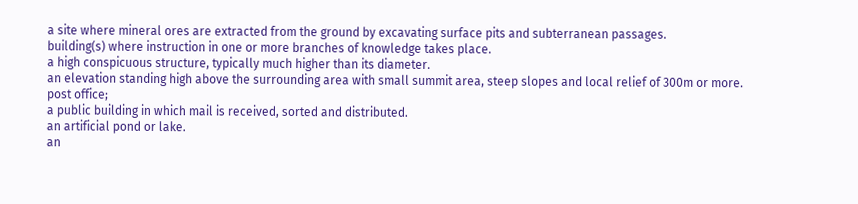a site where mineral ores are extracted from the ground by excavating surface pits and subterranean passages.
building(s) where instruction in one or more branches of knowledge takes place.
a high conspicuous structure, typically much higher than its diameter.
an elevation standing high above the surrounding area with small summit area, steep slopes and local relief of 300m or more.
post office;
a public building in which mail is received, sorted and distributed.
an artificial pond or lake.
an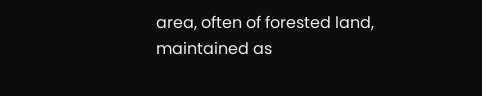area, often of forested land, maintained as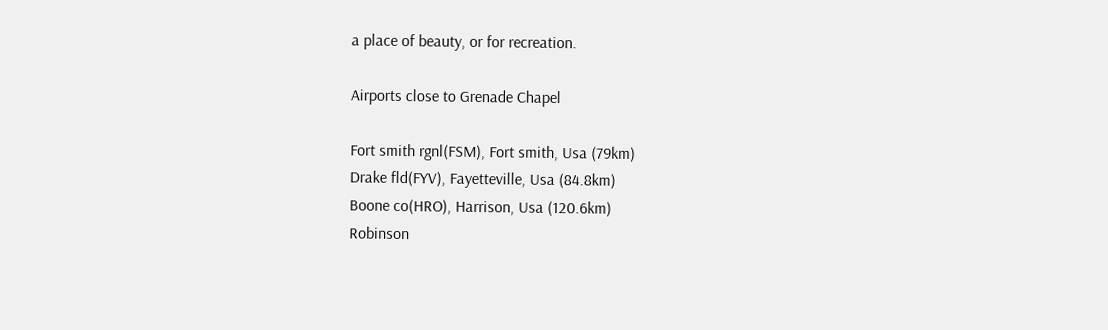a place of beauty, or for recreation.

Airports close to Grenade Chapel

Fort smith rgnl(FSM), Fort smith, Usa (79km)
Drake fld(FYV), Fayetteville, Usa (84.8km)
Boone co(HRO), Harrison, Usa (120.6km)
Robinson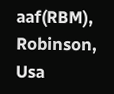aaf(RBM), Robinson, Usa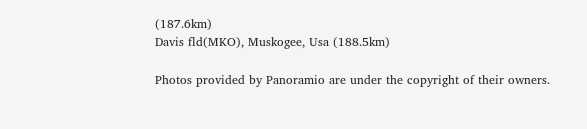(187.6km)
Davis fld(MKO), Muskogee, Usa (188.5km)

Photos provided by Panoramio are under the copyright of their owners.